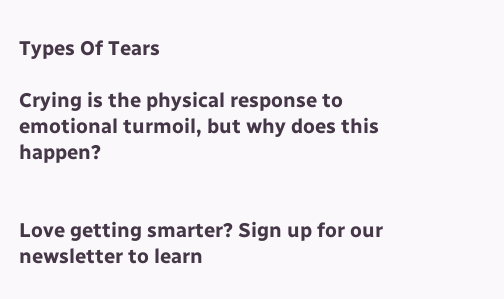Types Of Tears

Crying is the physical response to emotional turmoil, but why does this happen?


Love getting smarter? Sign up for our newsletter to learn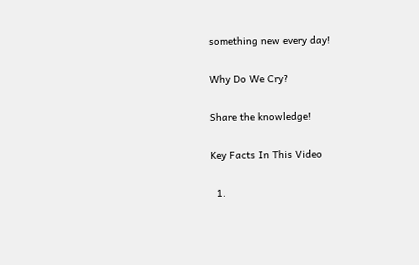something new every day!

Why Do We Cry?

Share the knowledge!

Key Facts In This Video

  1.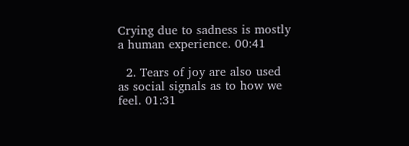Crying due to sadness is mostly a human experience. 00:41

  2. Tears of joy are also used as social signals as to how we feel. 01:31